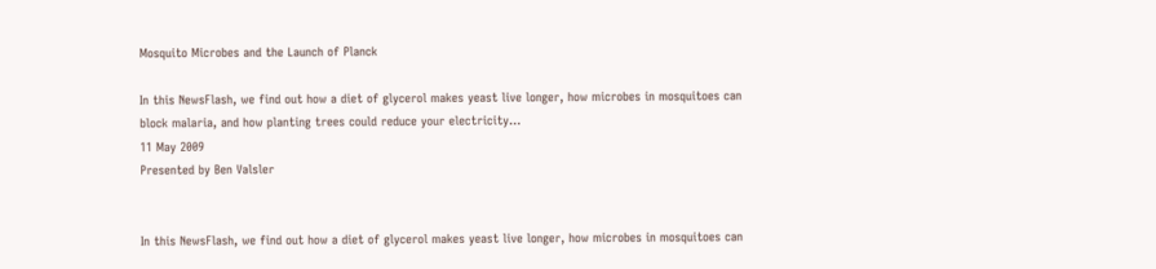Mosquito Microbes and the Launch of Planck

In this NewsFlash, we find out how a diet of glycerol makes yeast live longer, how microbes in mosquitoes can block malaria, and how planting trees could reduce your electricity...
11 May 2009
Presented by Ben Valsler


In this NewsFlash, we find out how a diet of glycerol makes yeast live longer, how microbes in mosquitoes can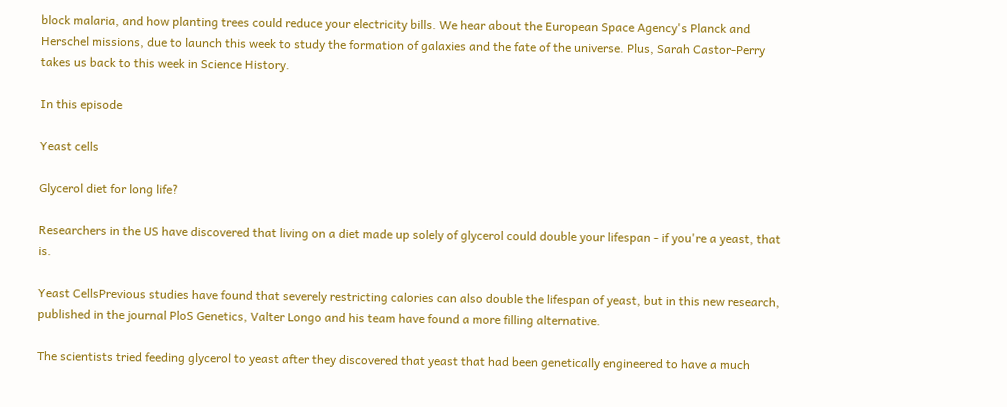block malaria, and how planting trees could reduce your electricity bills. We hear about the European Space Agency's Planck and Herschel missions, due to launch this week to study the formation of galaxies and the fate of the universe. Plus, Sarah Castor-Perry takes us back to this week in Science History.

In this episode

Yeast cells

Glycerol diet for long life?

Researchers in the US have discovered that living on a diet made up solely of glycerol could double your lifespan - if you're a yeast, that is.

Yeast CellsPrevious studies have found that severely restricting calories can also double the lifespan of yeast, but in this new research, published in the journal PloS Genetics, Valter Longo and his team have found a more filling alternative.

The scientists tried feeding glycerol to yeast after they discovered that yeast that had been genetically engineered to have a much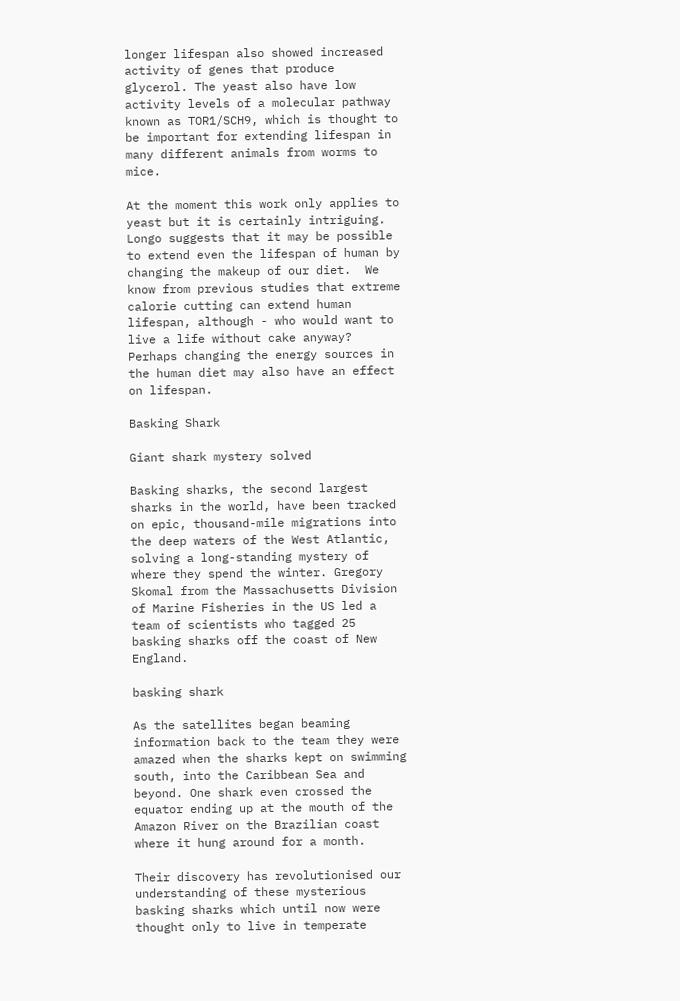longer lifespan also showed increased activity of genes that produce glycerol. The yeast also have low activity levels of a molecular pathway known as TOR1/SCH9, which is thought to be important for extending lifespan in many different animals from worms to mice.

At the moment this work only applies to yeast but it is certainly intriguing. Longo suggests that it may be possible to extend even the lifespan of human by changing the makeup of our diet.  We know from previous studies that extreme calorie cutting can extend human lifespan, although - who would want to live a life without cake anyway? Perhaps changing the energy sources in the human diet may also have an effect on lifespan.

Basking Shark

Giant shark mystery solved

Basking sharks, the second largest sharks in the world, have been tracked on epic, thousand-mile migrations into the deep waters of the West Atlantic, solving a long-standing mystery of where they spend the winter. Gregory Skomal from the Massachusetts Division of Marine Fisheries in the US led a team of scientists who tagged 25 basking sharks off the coast of New England.

basking shark

As the satellites began beaming information back to the team they were amazed when the sharks kept on swimming south, into the Caribbean Sea and beyond. One shark even crossed the equator ending up at the mouth of the Amazon River on the Brazilian coast where it hung around for a month.

Their discovery has revolutionised our understanding of these mysterious basking sharks which until now were thought only to live in temperate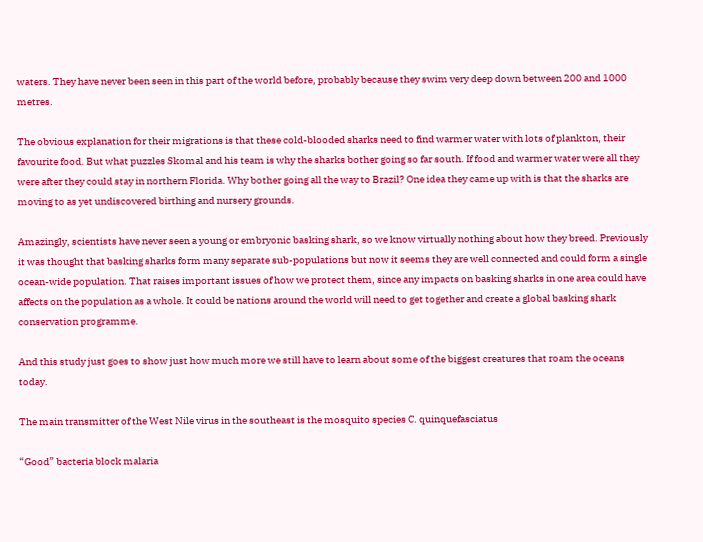waters. They have never been seen in this part of the world before, probably because they swim very deep down between 200 and 1000 metres.

The obvious explanation for their migrations is that these cold-blooded sharks need to find warmer water with lots of plankton, their favourite food. But what puzzles Skomal and his team is why the sharks bother going so far south. If food and warmer water were all they were after they could stay in northern Florida. Why bother going all the way to Brazil? One idea they came up with is that the sharks are moving to as yet undiscovered birthing and nursery grounds.

Amazingly, scientists have never seen a young or embryonic basking shark, so we know virtually nothing about how they breed. Previously it was thought that basking sharks form many separate sub-populations but now it seems they are well connected and could form a single ocean-wide population. That raises important issues of how we protect them, since any impacts on basking sharks in one area could have affects on the population as a whole. It could be nations around the world will need to get together and create a global basking shark conservation programme.

And this study just goes to show just how much more we still have to learn about some of the biggest creatures that roam the oceans today.

The main transmitter of the West Nile virus in the southeast is the mosquito species C. quinquefasciatus

“Good” bacteria block malaria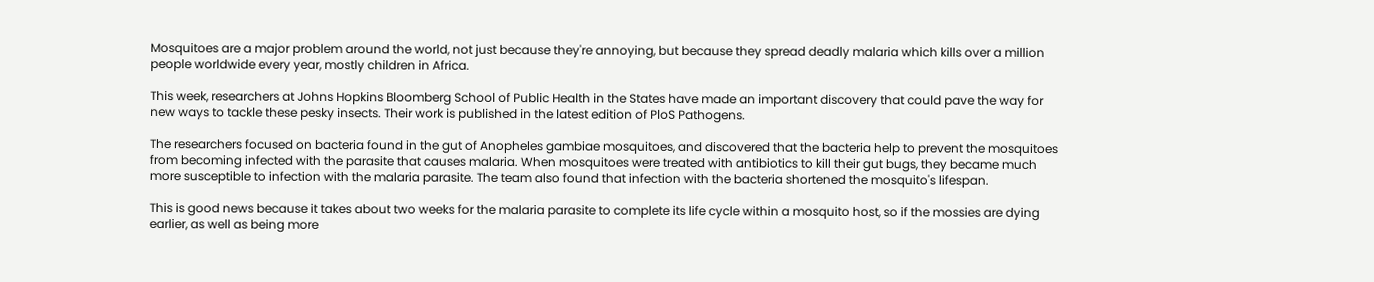Mosquitoes are a major problem around the world, not just because they're annoying, but because they spread deadly malaria which kills over a million people worldwide every year, mostly children in Africa.

This week, researchers at Johns Hopkins Bloomberg School of Public Health in the States have made an important discovery that could pave the way for new ways to tackle these pesky insects. Their work is published in the latest edition of PloS Pathogens.

The researchers focused on bacteria found in the gut of Anopheles gambiae mosquitoes, and discovered that the bacteria help to prevent the mosquitoes from becoming infected with the parasite that causes malaria. When mosquitoes were treated with antibiotics to kill their gut bugs, they became much more susceptible to infection with the malaria parasite. The team also found that infection with the bacteria shortened the mosquito's lifespan.

This is good news because it takes about two weeks for the malaria parasite to complete its life cycle within a mosquito host, so if the mossies are dying earlier, as well as being more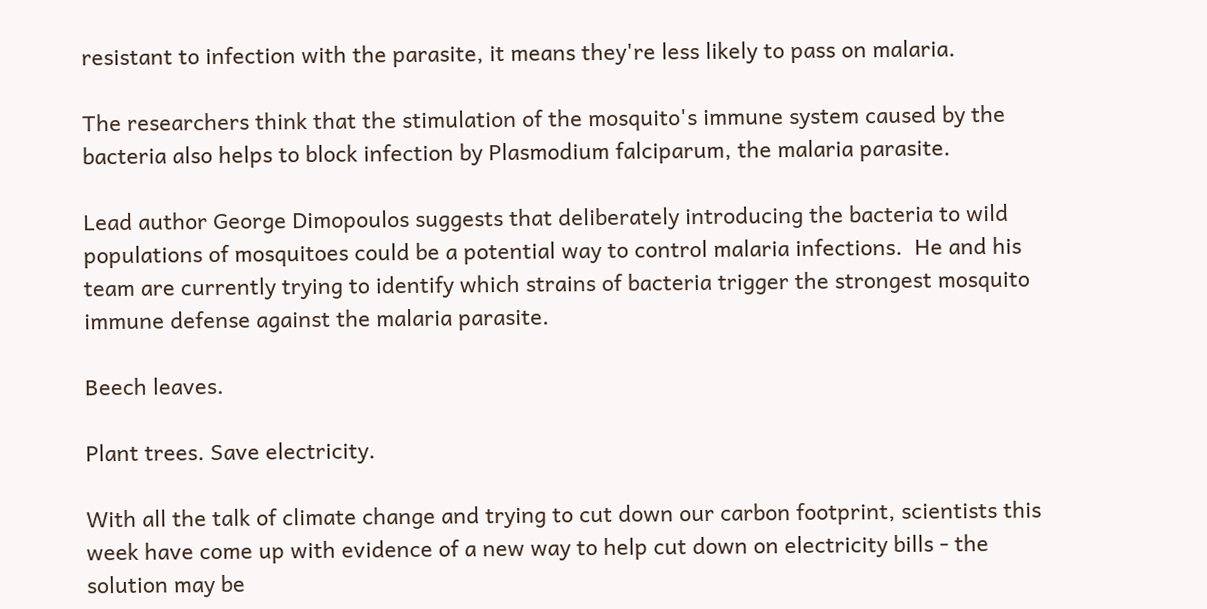resistant to infection with the parasite, it means they're less likely to pass on malaria.

The researchers think that the stimulation of the mosquito's immune system caused by the bacteria also helps to block infection by Plasmodium falciparum, the malaria parasite.

Lead author George Dimopoulos suggests that deliberately introducing the bacteria to wild populations of mosquitoes could be a potential way to control malaria infections.  He and his team are currently trying to identify which strains of bacteria trigger the strongest mosquito immune defense against the malaria parasite.

Beech leaves.

Plant trees. Save electricity.

With all the talk of climate change and trying to cut down our carbon footprint, scientists this week have come up with evidence of a new way to help cut down on electricity bills - the solution may be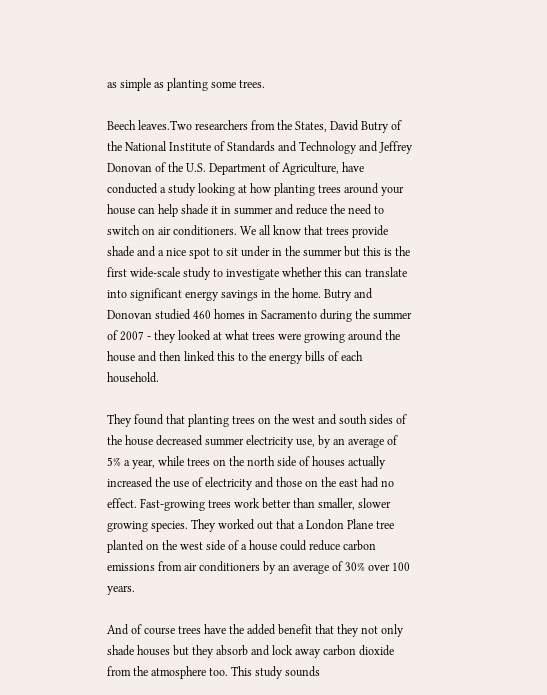as simple as planting some trees.

Beech leaves.Two researchers from the States, David Butry of the National Institute of Standards and Technology and Jeffrey Donovan of the U.S. Department of Agriculture, have conducted a study looking at how planting trees around your house can help shade it in summer and reduce the need to switch on air conditioners. We all know that trees provide shade and a nice spot to sit under in the summer but this is the first wide-scale study to investigate whether this can translate into significant energy savings in the home. Butry and Donovan studied 460 homes in Sacramento during the summer of 2007 - they looked at what trees were growing around the house and then linked this to the energy bills of each household.

They found that planting trees on the west and south sides of the house decreased summer electricity use, by an average of 5% a year, while trees on the north side of houses actually increased the use of electricity and those on the east had no effect. Fast-growing trees work better than smaller, slower growing species. They worked out that a London Plane tree planted on the west side of a house could reduce carbon emissions from air conditioners by an average of 30% over 100 years.

And of course trees have the added benefit that they not only shade houses but they absorb and lock away carbon dioxide from the atmosphere too. This study sounds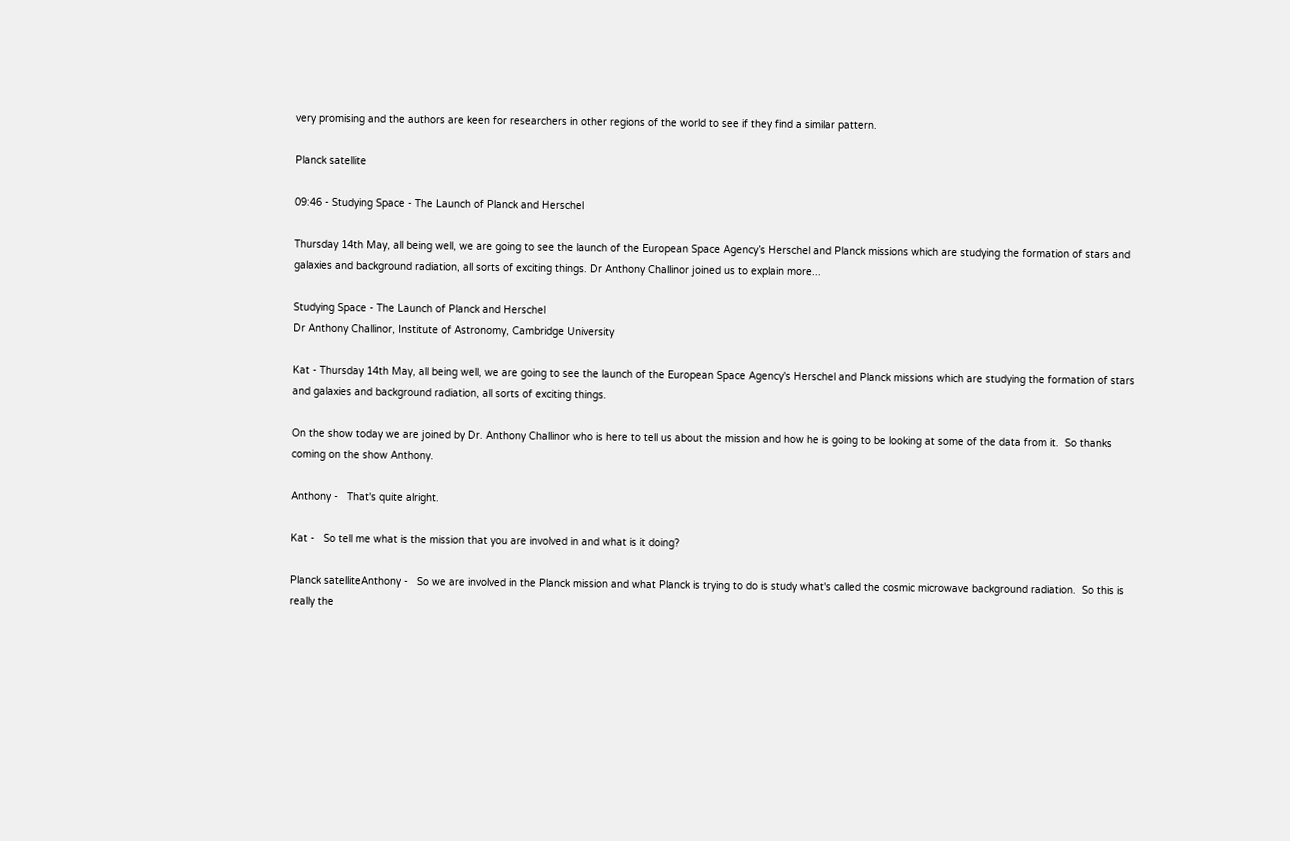very promising and the authors are keen for researchers in other regions of the world to see if they find a similar pattern.

Planck satellite

09:46 - Studying Space - The Launch of Planck and Herschel

Thursday 14th May, all being well, we are going to see the launch of the European Space Agency’s Herschel and Planck missions which are studying the formation of stars and galaxies and background radiation, all sorts of exciting things. Dr Anthony Challinor joined us to explain more...

Studying Space - The Launch of Planck and Herschel
Dr Anthony Challinor, Institute of Astronomy, Cambridge University

Kat - Thursday 14th May, all being well, we are going to see the launch of the European Space Agency's Herschel and Planck missions which are studying the formation of stars and galaxies and background radiation, all sorts of exciting things.

On the show today we are joined by Dr. Anthony Challinor who is here to tell us about the mission and how he is going to be looking at some of the data from it.  So thanks coming on the show Anthony.

Anthony -   That's quite alright.

Kat -   So tell me what is the mission that you are involved in and what is it doing?

Planck satelliteAnthony -   So we are involved in the Planck mission and what Planck is trying to do is study what's called the cosmic microwave background radiation.  So this is really the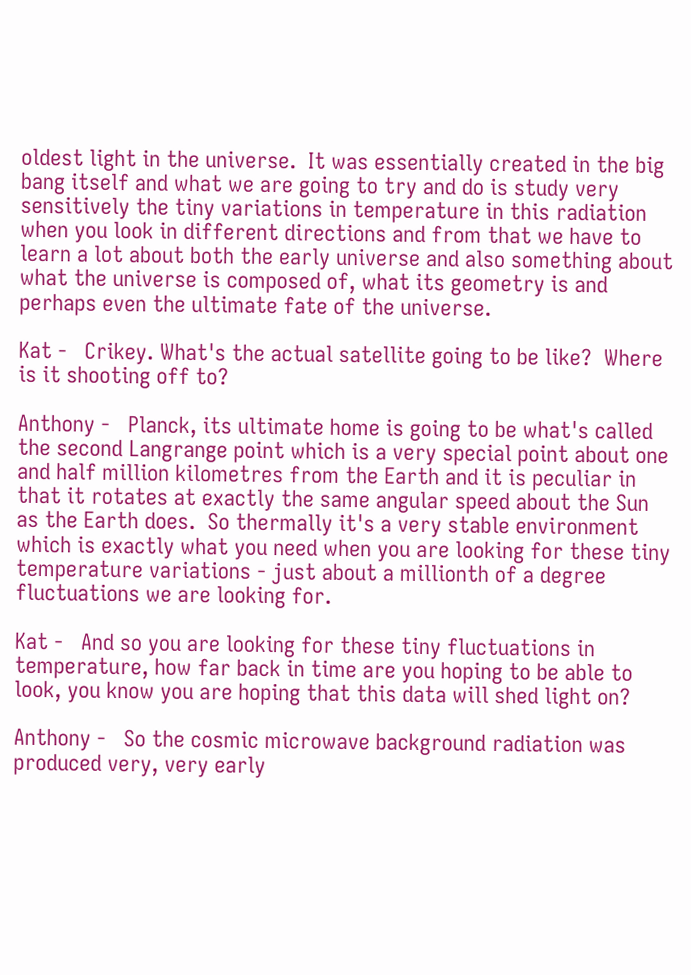oldest light in the universe.  It was essentially created in the big bang itself and what we are going to try and do is study very sensitively the tiny variations in temperature in this radiation when you look in different directions and from that we have to learn a lot about both the early universe and also something about what the universe is composed of, what its geometry is and perhaps even the ultimate fate of the universe.

Kat -   Crikey. What's the actual satellite going to be like?  Where is it shooting off to?

Anthony -   Planck, its ultimate home is going to be what's called the second Langrange point which is a very special point about one and half million kilometres from the Earth and it is peculiar in that it rotates at exactly the same angular speed about the Sun as the Earth does.  So thermally it's a very stable environment which is exactly what you need when you are looking for these tiny temperature variations - just about a millionth of a degree fluctuations we are looking for.

Kat -   And so you are looking for these tiny fluctuations in temperature, how far back in time are you hoping to be able to look, you know you are hoping that this data will shed light on?

Anthony -   So the cosmic microwave background radiation was produced very, very early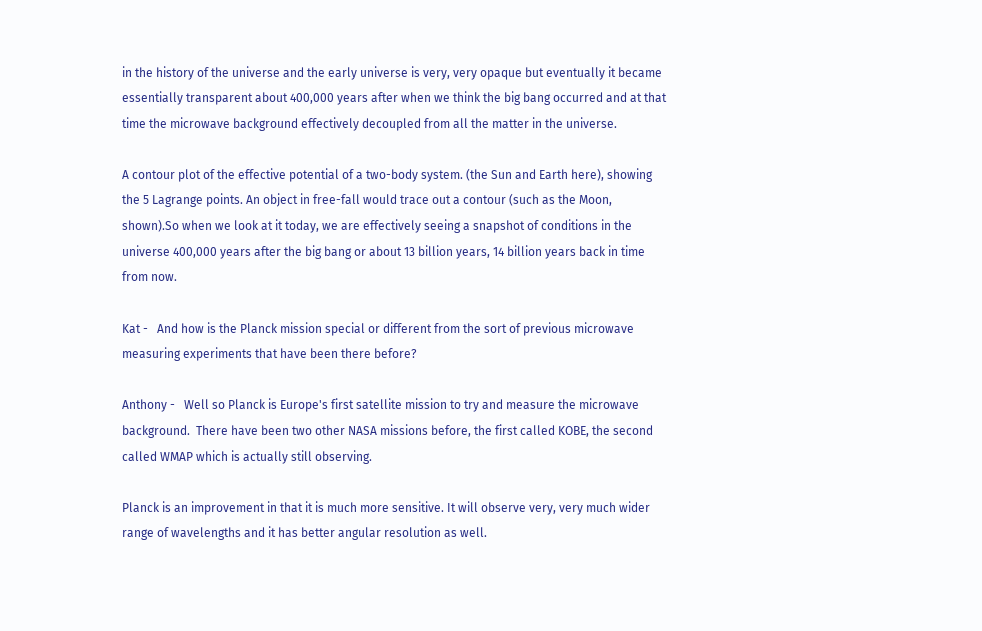in the history of the universe and the early universe is very, very opaque but eventually it became essentially transparent about 400,000 years after when we think the big bang occurred and at that time the microwave background effectively decoupled from all the matter in the universe.

A contour plot of the effective potential of a two-body system. (the Sun and Earth here), showing the 5 Lagrange points. An object in free-fall would trace out a contour (such as the Moon, shown).So when we look at it today, we are effectively seeing a snapshot of conditions in the universe 400,000 years after the big bang or about 13 billion years, 14 billion years back in time from now.

Kat -   And how is the Planck mission special or different from the sort of previous microwave measuring experiments that have been there before?

Anthony -   Well so Planck is Europe's first satellite mission to try and measure the microwave background.  There have been two other NASA missions before, the first called KOBE, the second called WMAP which is actually still observing.

Planck is an improvement in that it is much more sensitive. It will observe very, very much wider range of wavelengths and it has better angular resolution as well.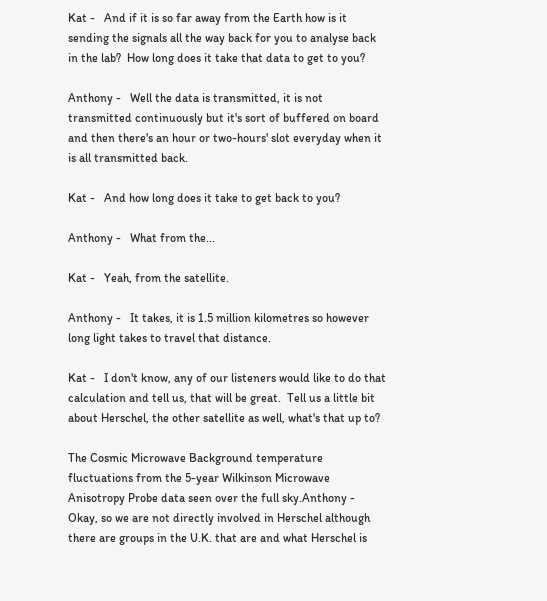Kat -   And if it is so far away from the Earth how is it sending the signals all the way back for you to analyse back in the lab?  How long does it take that data to get to you?

Anthony -   Well the data is transmitted, it is not transmitted continuously but it's sort of buffered on board and then there's an hour or two-hours' slot everyday when it is all transmitted back.

Kat -   And how long does it take to get back to you?

Anthony -   What from the...

Kat -   Yeah, from the satellite.

Anthony -   It takes, it is 1.5 million kilometres so however long light takes to travel that distance.

Kat -   I don't know, any of our listeners would like to do that calculation and tell us, that will be great.  Tell us a little bit about Herschel, the other satellite as well, what's that up to?

The Cosmic Microwave Background temperature fluctuations from the 5-year Wilkinson Microwave Anisotropy Probe data seen over the full sky.Anthony -   Okay, so we are not directly involved in Herschel although there are groups in the U.K. that are and what Herschel is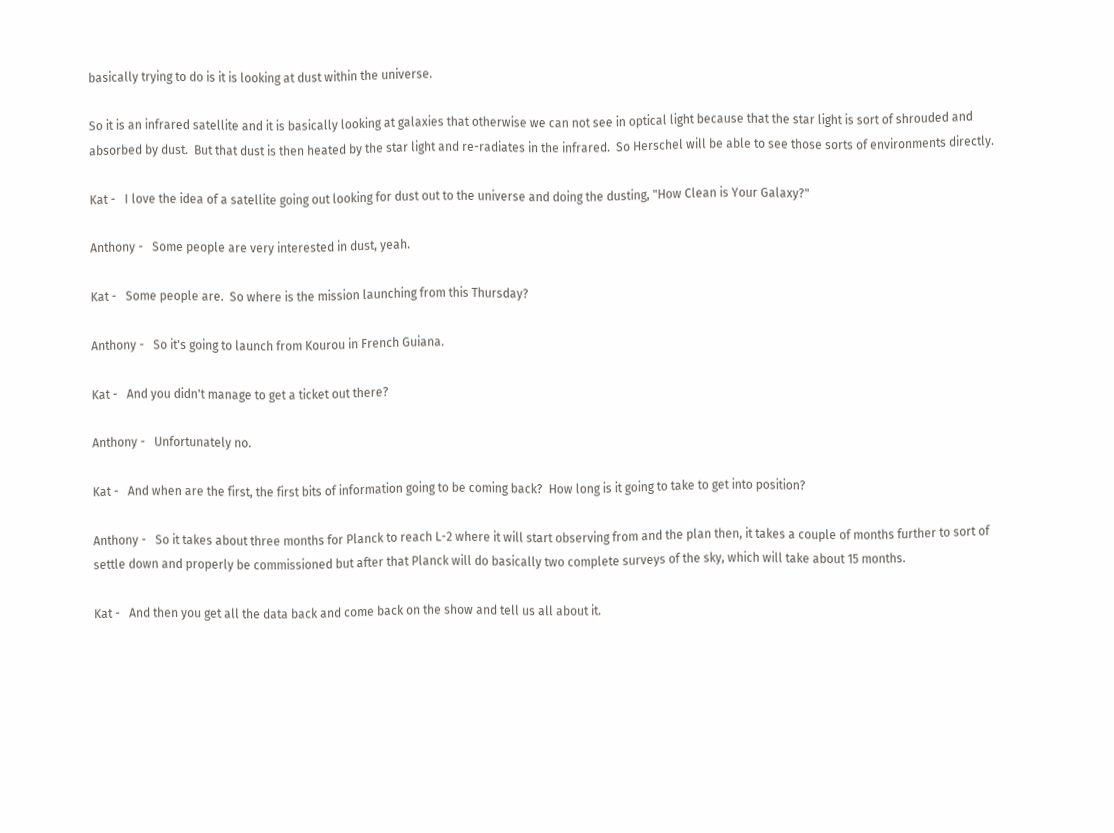basically trying to do is it is looking at dust within the universe.

So it is an infrared satellite and it is basically looking at galaxies that otherwise we can not see in optical light because that the star light is sort of shrouded and absorbed by dust.  But that dust is then heated by the star light and re-radiates in the infrared.  So Herschel will be able to see those sorts of environments directly.

Kat -   I love the idea of a satellite going out looking for dust out to the universe and doing the dusting, "How Clean is Your Galaxy?"

Anthony -   Some people are very interested in dust, yeah.

Kat -   Some people are.  So where is the mission launching from this Thursday?

Anthony -   So it's going to launch from Kourou in French Guiana.

Kat -   And you didn't manage to get a ticket out there?

Anthony -   Unfortunately no.

Kat -   And when are the first, the first bits of information going to be coming back?  How long is it going to take to get into position?

Anthony -   So it takes about three months for Planck to reach L-2 where it will start observing from and the plan then, it takes a couple of months further to sort of settle down and properly be commissioned but after that Planck will do basically two complete surveys of the sky, which will take about 15 months.

Kat -   And then you get all the data back and come back on the show and tell us all about it.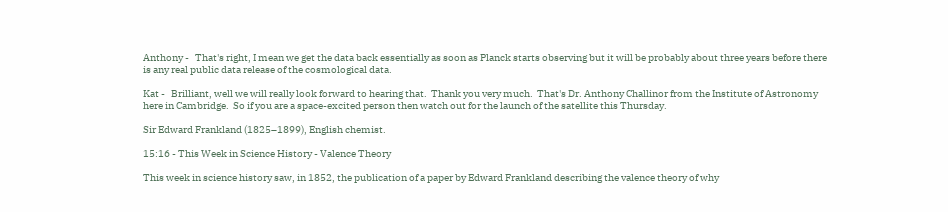Anthony -   That's right, I mean we get the data back essentially as soon as Planck starts observing but it will be probably about three years before there is any real public data release of the cosmological data.

Kat -   Brilliant, well we will really look forward to hearing that.  Thank you very much.  That's Dr. Anthony Challinor from the Institute of Astronomy here in Cambridge.  So if you are a space-excited person then watch out for the launch of the satellite this Thursday.

Sir Edward Frankland (1825–1899), English chemist.

15:16 - This Week in Science History - Valence Theory

This week in science history saw, in 1852, the publication of a paper by Edward Frankland describing the valence theory of why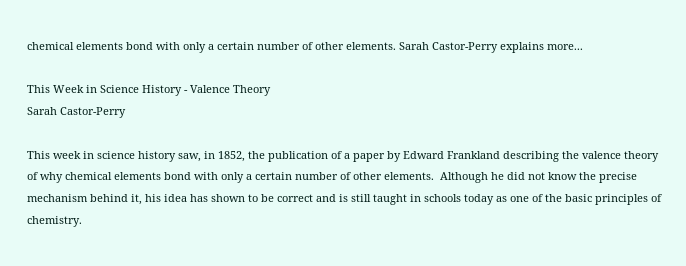chemical elements bond with only a certain number of other elements. Sarah Castor-Perry explains more...

This Week in Science History - Valence Theory
Sarah Castor-Perry

This week in science history saw, in 1852, the publication of a paper by Edward Frankland describing the valence theory of why chemical elements bond with only a certain number of other elements.  Although he did not know the precise mechanism behind it, his idea has shown to be correct and is still taught in schools today as one of the basic principles of chemistry.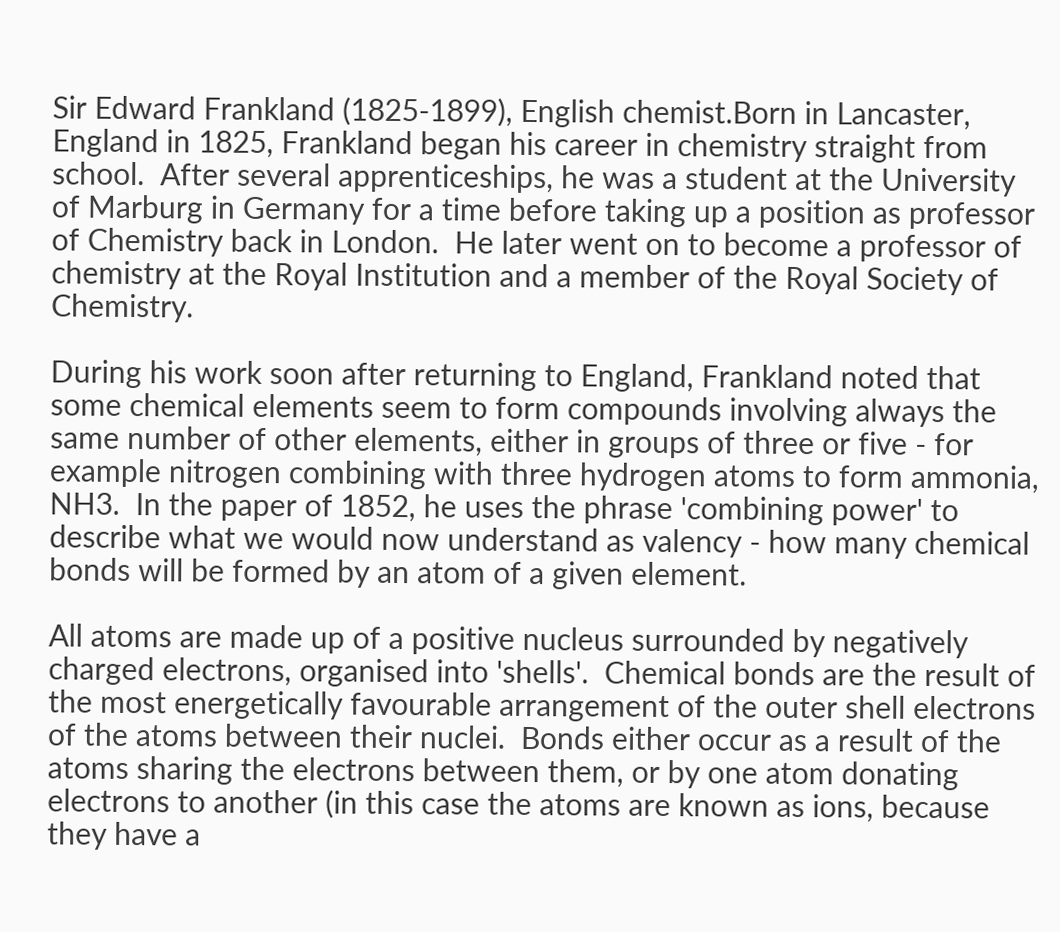Sir Edward Frankland (1825-1899), English chemist.Born in Lancaster, England in 1825, Frankland began his career in chemistry straight from school.  After several apprenticeships, he was a student at the University of Marburg in Germany for a time before taking up a position as professor of Chemistry back in London.  He later went on to become a professor of chemistry at the Royal Institution and a member of the Royal Society of Chemistry.

During his work soon after returning to England, Frankland noted that some chemical elements seem to form compounds involving always the same number of other elements, either in groups of three or five - for example nitrogen combining with three hydrogen atoms to form ammonia, NH3.  In the paper of 1852, he uses the phrase 'combining power' to describe what we would now understand as valency - how many chemical bonds will be formed by an atom of a given element.

All atoms are made up of a positive nucleus surrounded by negatively charged electrons, organised into 'shells'.  Chemical bonds are the result of the most energetically favourable arrangement of the outer shell electrons of the atoms between their nuclei.  Bonds either occur as a result of the atoms sharing the electrons between them, or by one atom donating electrons to another (in this case the atoms are known as ions, because they have a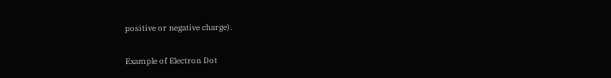positive or negative charge).

Example of Electron Dot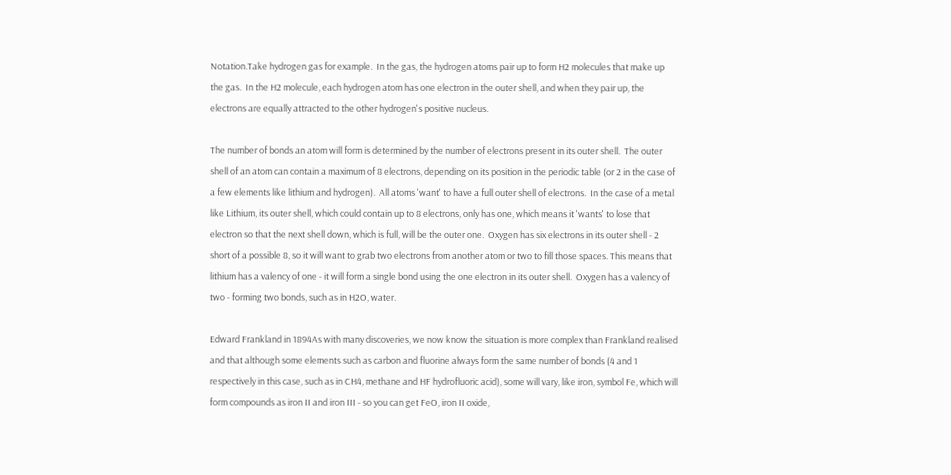Notation.Take hydrogen gas for example.  In the gas, the hydrogen atoms pair up to form H2 molecules that make up the gas.  In the H2 molecule, each hydrogen atom has one electron in the outer shell, and when they pair up, the electrons are equally attracted to the other hydrogen's positive nucleus.

The number of bonds an atom will form is determined by the number of electrons present in its outer shell.  The outer shell of an atom can contain a maximum of 8 electrons, depending on its position in the periodic table (or 2 in the case of a few elements like lithium and hydrogen).  All atoms 'want' to have a full outer shell of electrons.  In the case of a metal like Lithium, its outer shell, which could contain up to 8 electrons, only has one, which means it 'wants' to lose that electron so that the next shell down, which is full, will be the outer one.  Oxygen has six electrons in its outer shell - 2 short of a possible 8, so it will want to grab two electrons from another atom or two to fill those spaces. This means that lithium has a valency of one - it will form a single bond using the one electron in its outer shell.  Oxygen has a valency of two - forming two bonds, such as in H2O, water.

Edward Frankland in 1894As with many discoveries, we now know the situation is more complex than Frankland realised and that although some elements such as carbon and fluorine always form the same number of bonds (4 and 1 respectively in this case, such as in CH4, methane and HF hydrofluoric acid), some will vary, like iron, symbol Fe, which will form compounds as iron II and iron III - so you can get FeO, iron II oxide,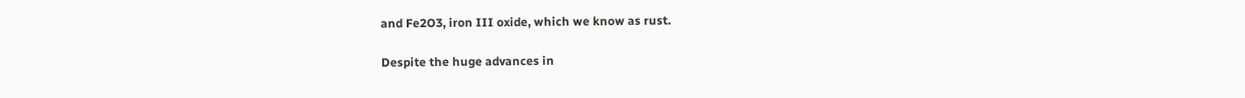and Fe2O3, iron III oxide, which we know as rust.

Despite the huge advances in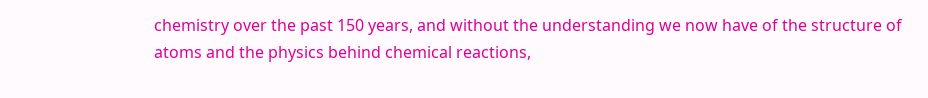chemistry over the past 150 years, and without the understanding we now have of the structure of atoms and the physics behind chemical reactions,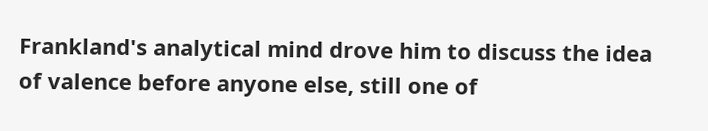Frankland's analytical mind drove him to discuss the idea of valence before anyone else, still one of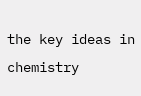the key ideas in chemistry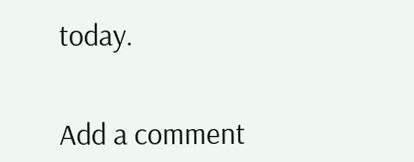today.


Add a comment